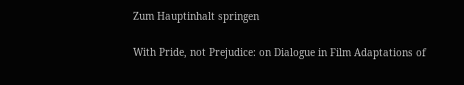Zum Hauptinhalt springen

With Pride, not Prejudice: on Dialogue in Film Adaptations of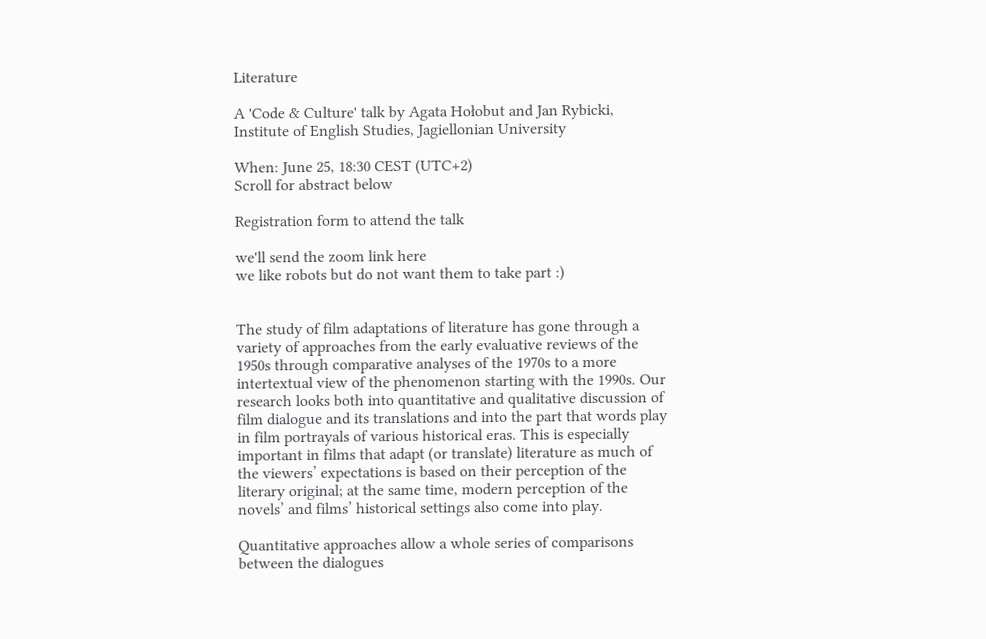Literature

A 'Code & Culture' talk by Agata Hołobut and Jan Rybicki, Institute of English Studies, Jagiellonian University

When: June 25, 18:30 CEST (UTC+2)
Scroll for abstract below

Registration form to attend the talk

we'll send the zoom link here
we like robots but do not want them to take part :)


The study of film adaptations of literature has gone through a variety of approaches from the early evaluative reviews of the 1950s through comparative analyses of the 1970s to a more intertextual view of the phenomenon starting with the 1990s. Our research looks both into quantitative and qualitative discussion of film dialogue and its translations and into the part that words play in film portrayals of various historical eras. This is especially important in films that adapt (or translate) literature as much of the viewers’ expectations is based on their perception of the literary original; at the same time, modern perception of the novels’ and films’ historical settings also come into play.

Quantitative approaches allow a whole series of comparisons between the dialogues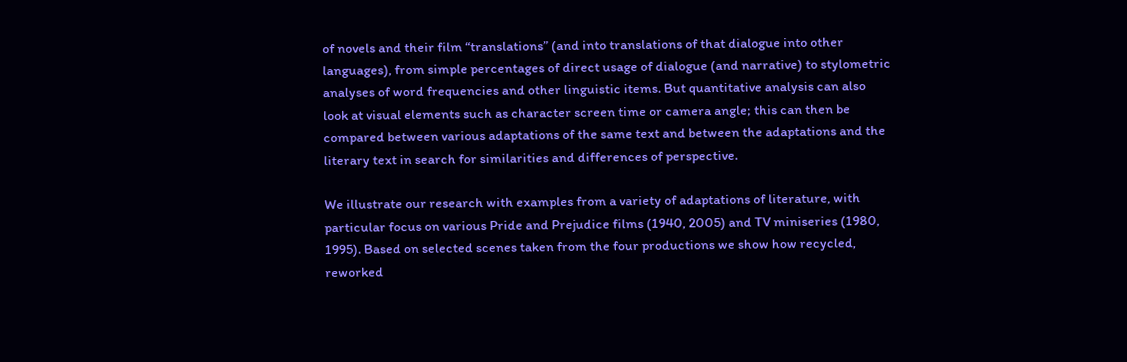of novels and their film “translations” (and into translations of that dialogue into other languages), from simple percentages of direct usage of dialogue (and narrative) to stylometric analyses of word frequencies and other linguistic items. But quantitative analysis can also look at visual elements such as character screen time or camera angle; this can then be compared between various adaptations of the same text and between the adaptations and the literary text in search for similarities and differences of perspective.

We illustrate our research with examples from a variety of adaptations of literature, with particular focus on various Pride and Prejudice films (1940, 2005) and TV miniseries (1980, 1995). Based on selected scenes taken from the four productions we show how recycled, reworked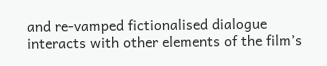and re-vamped fictionalised dialogue interacts with other elements of the film’s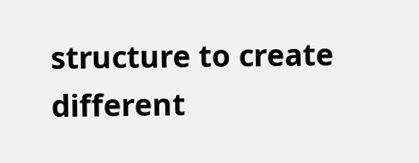structure to create different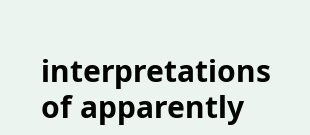interpretations of apparently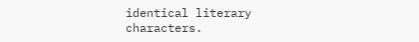identical literary characters.